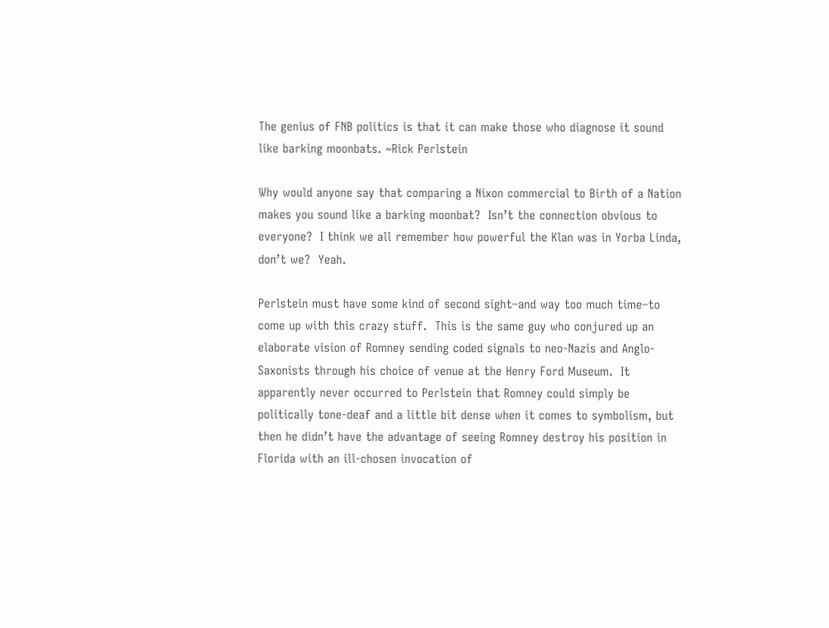The genius of FNB politics is that it can make those who diagnose it sound like barking moonbats. ~Rick Perlstein

Why would anyone say that comparing a Nixon commercial to Birth of a Nation makes you sound like a barking moonbat?  Isn’t the connection obvious to everyone?  I think we all remember how powerful the Klan was in Yorba Linda, don’t we?  Yeah.

Perlstein must have some kind of second sight–and way too much time–to come up with this crazy stuff.  This is the same guy who conjured up an elaborate vision of Romney sending coded signals to neo-Nazis and Anglo-Saxonists through his choice of venue at the Henry Ford Museum.  It apparently never occurred to Perlstein that Romney could simply be politically tone-deaf and a little bit dense when it comes to symbolism, but then he didn’t have the advantage of seeing Romney destroy his position in Florida with an ill-chosen invocation of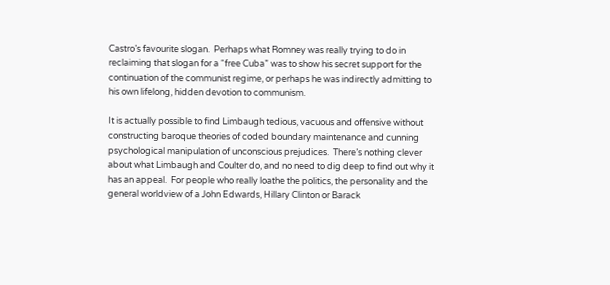Castro’s favourite slogan.  Perhaps what Romney was really trying to do in reclaiming that slogan for a “free Cuba” was to show his secret support for the continuation of the communist regime, or perhaps he was indirectly admitting to his own lifelong, hidden devotion to communism.

It is actually possible to find Limbaugh tedious, vacuous and offensive without constructing baroque theories of coded boundary maintenance and cunning psychological manipulation of unconscious prejudices.  There’s nothing clever about what Limbaugh and Coulter do, and no need to dig deep to find out why it has an appeal.  For people who really loathe the politics, the personality and the general worldview of a John Edwards, Hillary Clinton or Barack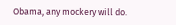Obama, any mockery will do.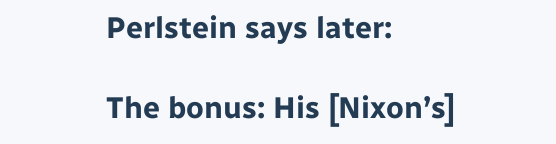Perlstein says later:

The bonus: His [Nixon’s]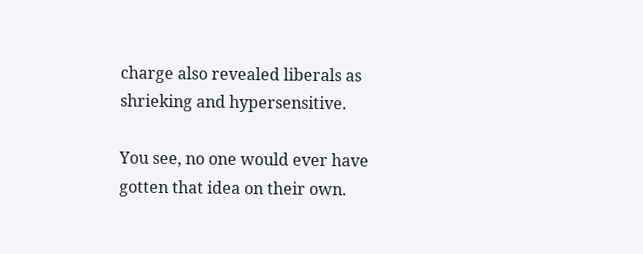charge also revealed liberals as shrieking and hypersensitive.

You see, no one would ever have gotten that idea on their own.